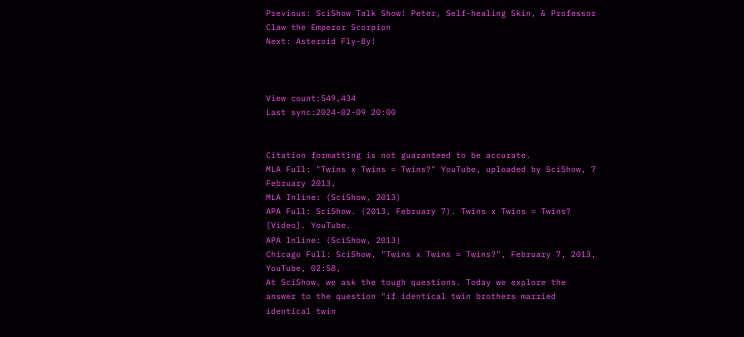Previous: SciShow Talk Show! Peter, Self-healing Skin, & Professor Claw the Emperor Scorpion
Next: Asteroid Fly-By!



View count:549,434
Last sync:2024-02-09 20:00


Citation formatting is not guaranteed to be accurate.
MLA Full: "Twins x Twins = Twins?" YouTube, uploaded by SciShow, 7 February 2013,
MLA Inline: (SciShow, 2013)
APA Full: SciShow. (2013, February 7). Twins x Twins = Twins? [Video]. YouTube.
APA Inline: (SciShow, 2013)
Chicago Full: SciShow, "Twins x Twins = Twins?", February 7, 2013, YouTube, 02:58,
At SciShow, we ask the tough questions. Today we explore the answer to the question "if identical twin brothers married identical twin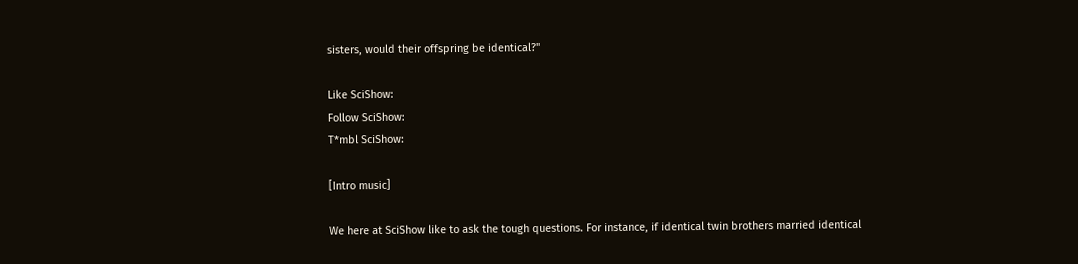sisters, would their offspring be identical?"

Like SciShow:
Follow SciShow:
T*mbl SciShow:

[Intro music]

We here at SciShow like to ask the tough questions. For instance, if identical twin brothers married identical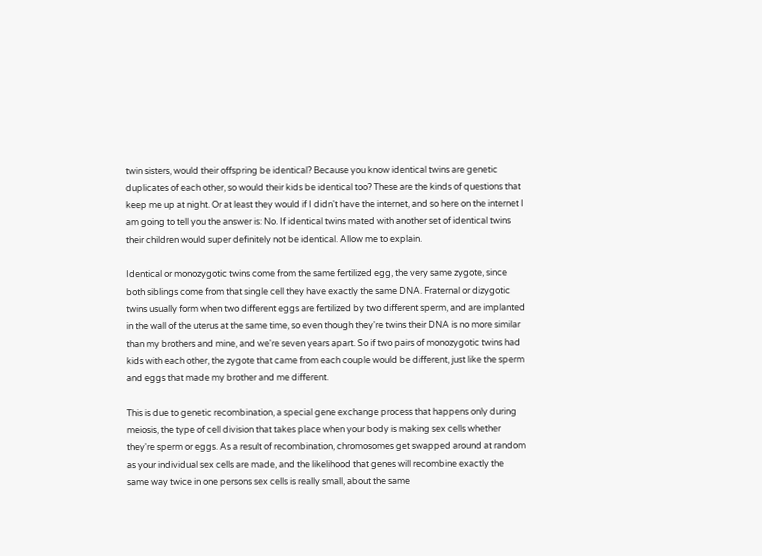twin sisters, would their offspring be identical? Because you know identical twins are genetic duplicates of each other, so would their kids be identical too? These are the kinds of questions that keep me up at night. Or at least they would if I didn't have the internet, and so here on the internet I am going to tell you the answer is: No. If identical twins mated with another set of identical twins their children would super definitely not be identical. Allow me to explain.

Identical or monozygotic twins come from the same fertilized egg, the very same zygote, since both siblings come from that single cell they have exactly the same DNA. Fraternal or dizygotic twins usually form when two different eggs are fertilized by two different sperm, and are implanted in the wall of the uterus at the same time, so even though they're twins their DNA is no more similar than my brothers and mine, and we're seven years apart. So if two pairs of monozygotic twins had kids with each other, the zygote that came from each couple would be different, just like the sperm and eggs that made my brother and me different.

This is due to genetic recombination, a special gene exchange process that happens only during meiosis, the type of cell division that takes place when your body is making sex cells whether they're sperm or eggs. As a result of recombination, chromosomes get swapped around at random as your individual sex cells are made, and the likelihood that genes will recombine exactly the same way twice in one persons sex cells is really small, about the same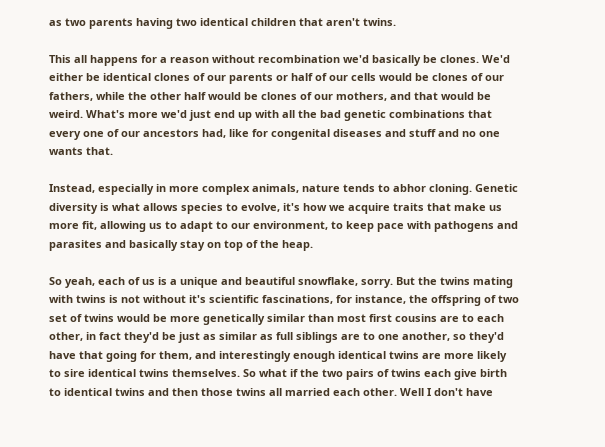as two parents having two identical children that aren't twins.

This all happens for a reason without recombination we'd basically be clones. We'd either be identical clones of our parents or half of our cells would be clones of our fathers, while the other half would be clones of our mothers, and that would be weird. What's more we'd just end up with all the bad genetic combinations that every one of our ancestors had, like for congenital diseases and stuff and no one wants that.

Instead, especially in more complex animals, nature tends to abhor cloning. Genetic diversity is what allows species to evolve, it's how we acquire traits that make us more fit, allowing us to adapt to our environment, to keep pace with pathogens and parasites and basically stay on top of the heap.

So yeah, each of us is a unique and beautiful snowflake, sorry. But the twins mating with twins is not without it's scientific fascinations, for instance, the offspring of two set of twins would be more genetically similar than most first cousins are to each other, in fact they'd be just as similar as full siblings are to one another, so they'd have that going for them, and interestingly enough identical twins are more likely to sire identical twins themselves. So what if the two pairs of twins each give birth to identical twins and then those twins all married each other. Well I don't have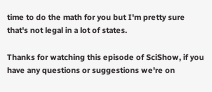time to do the math for you but I'm pretty sure that's not legal in a lot of states.

Thanks for watching this episode of SciShow, if you have any questions or suggestions we're on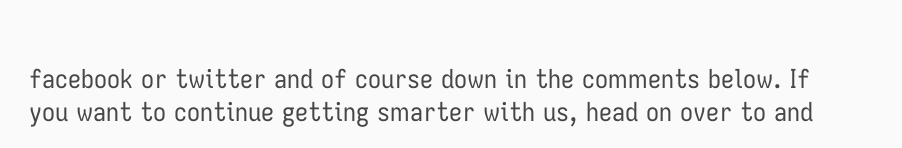facebook or twitter and of course down in the comments below. If you want to continue getting smarter with us, head on over to and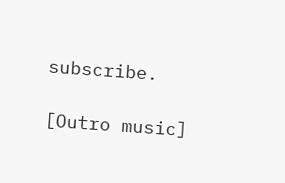subscribe.

[Outro music]